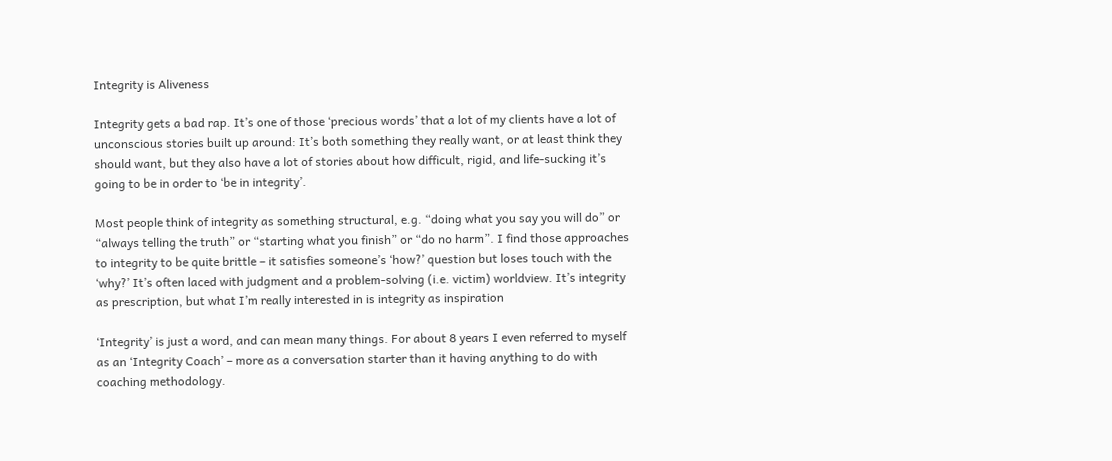Integrity is Aliveness

Integrity gets a bad rap. It’s one of those ‘precious words’ that a lot of my clients have a lot of unconscious stories built up around: It’s both something they really want, or at least think they should want, but they also have a lot of stories about how difficult, rigid, and life-sucking it’s going to be in order to ‘be in integrity’.

Most people think of integrity as something structural, e.g. “doing what you say you will do” or “always telling the truth” or “starting what you finish” or “do no harm”. I find those approaches to integrity to be quite brittle – it satisfies someone’s ‘how?’ question but loses touch with the ‘why?’ It’s often laced with judgment and a problem-solving (i.e. victim) worldview. It’s integrity as prescription, but what I’m really interested in is integrity as inspiration

‘Integrity’ is just a word, and can mean many things. For about 8 years I even referred to myself as an ‘Integrity Coach’ – more as a conversation starter than it having anything to do with coaching methodology.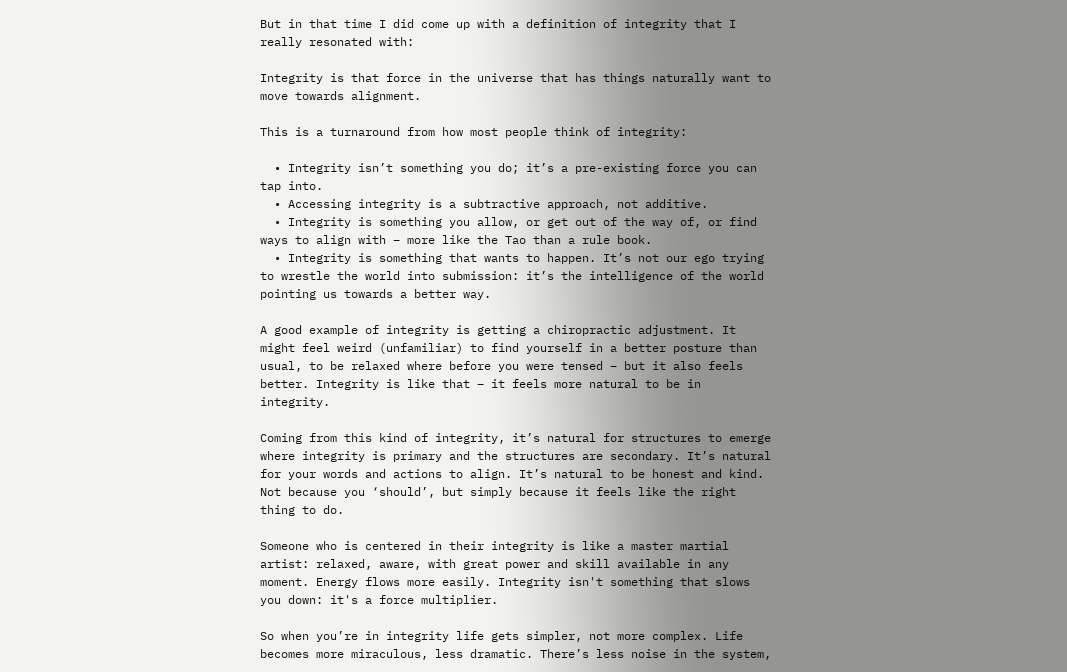But in that time I did come up with a definition of integrity that I really resonated with:

Integrity is that force in the universe that has things naturally want to move towards alignment.

This is a turnaround from how most people think of integrity:

  • Integrity isn’t something you do; it’s a pre-existing force you can tap into.
  • Accessing integrity is a subtractive approach, not additive.
  • Integrity is something you allow, or get out of the way of, or find ways to align with – more like the Tao than a rule book.
  • Integrity is something that wants to happen. It’s not our ego trying to wrestle the world into submission: it’s the intelligence of the world pointing us towards a better way.

A good example of integrity is getting a chiropractic adjustment. It might feel weird (unfamiliar) to find yourself in a better posture than usual, to be relaxed where before you were tensed – but it also feels better. Integrity is like that – it feels more natural to be in integrity.

Coming from this kind of integrity, it’s natural for structures to emerge where integrity is primary and the structures are secondary. It’s natural for your words and actions to align. It’s natural to be honest and kind. Not because you ‘should’, but simply because it feels like the right thing to do.

Someone who is centered in their integrity is like a master martial artist: relaxed, aware, with great power and skill available in any moment. Energy flows more easily. Integrity isn't something that slows you down: it's a force multiplier.

So when you’re in integrity life gets simpler, not more complex. Life becomes more miraculous, less dramatic. There’s less noise in the system,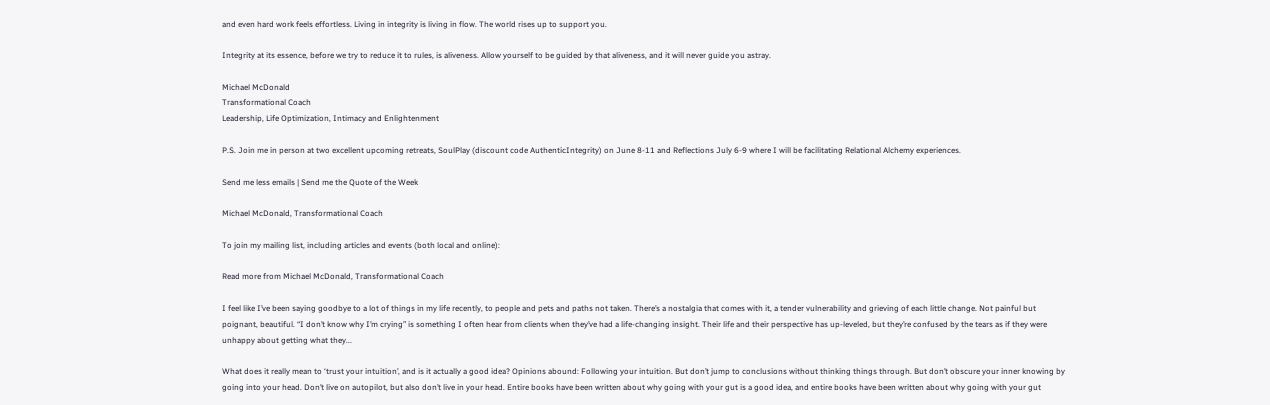and even hard work feels effortless. Living in integrity is living in flow. The world rises up to support you.

Integrity at its essence, before we try to reduce it to rules, is aliveness. Allow yourself to be guided by that aliveness, and it will never guide you astray.

Michael McDonald
Transformational Coach
Leadership, Life Optimization, Intimacy and Enlightenment

P.S. Join me in person at two excellent upcoming retreats, SoulPlay (discount code AuthenticIntegrity) on June 8-11 and Reflections July 6-9 where I will be facilitating Relational Alchemy experiences.

Send me less emails | Send me the Quote of the Week

Michael McDonald, Transformational Coach

To join my mailing list, including articles and events (both local and online):

Read more from Michael McDonald, Transformational Coach

I feel like I’ve been saying goodbye to a lot of things in my life recently, to people and pets and paths not taken. There’s a nostalgia that comes with it, a tender vulnerability and grieving of each little change. Not painful but poignant, beautiful. “I don’t know why I’m crying” is something I often hear from clients when they’ve had a life-changing insight. Their life and their perspective has up-leveled, but they’re confused by the tears as if they were unhappy about getting what they...

What does it really mean to ‘trust your intuition’, and is it actually a good idea? Opinions abound: Following your intuition. But don’t jump to conclusions without thinking things through. But don’t obscure your inner knowing by going into your head. Don’t live on autopilot, but also don’t live in your head. Entire books have been written about why going with your gut is a good idea, and entire books have been written about why going with your gut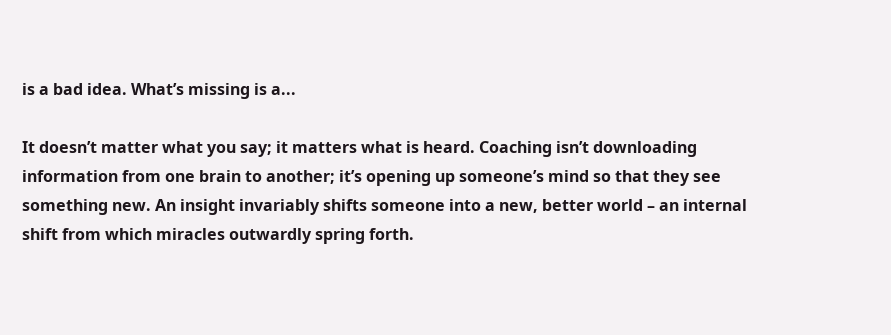is a bad idea. What’s missing is a...

It doesn’t matter what you say; it matters what is heard. Coaching isn’t downloading information from one brain to another; it’s opening up someone’s mind so that they see something new. An insight invariably shifts someone into a new, better world – an internal shift from which miracles outwardly spring forth.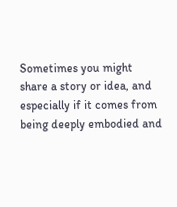Sometimes you might share a story or idea, and especially if it comes from being deeply embodied and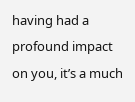having had a profound impact on you, it’s a much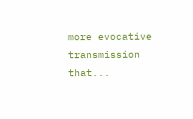more evocative transmission that...